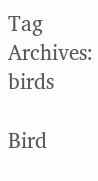Tag Archives: birds

Bird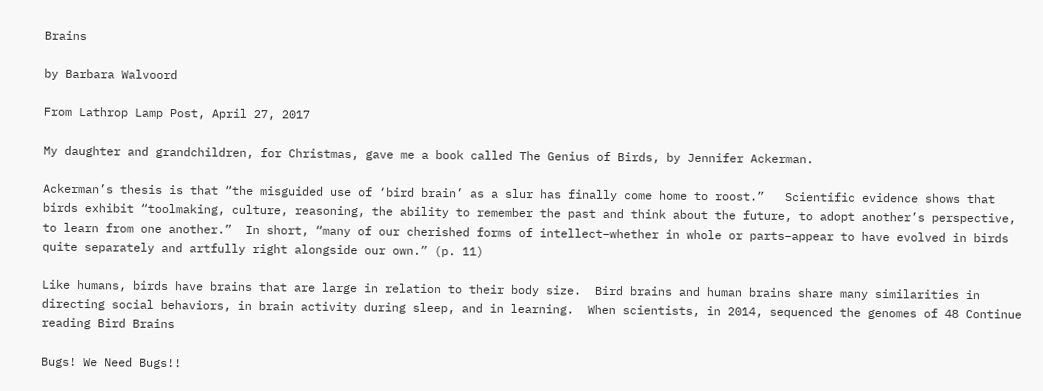Brains

by Barbara Walvoord

From Lathrop Lamp Post, April 27, 2017

My daughter and grandchildren, for Christmas, gave me a book called The Genius of Birds, by Jennifer Ackerman.

Ackerman’s thesis is that “the misguided use of ‘bird brain’ as a slur has finally come home to roost.”   Scientific evidence shows that birds exhibit “toolmaking, culture, reasoning, the ability to remember the past and think about the future, to adopt another’s perspective, to learn from one another.”  In short, “many of our cherished forms of intellect–whether in whole or parts–appear to have evolved in birds quite separately and artfully right alongside our own.” (p. 11)

Like humans, birds have brains that are large in relation to their body size.  Bird brains and human brains share many similarities in directing social behaviors, in brain activity during sleep, and in learning.  When scientists, in 2014, sequenced the genomes of 48 Continue reading Bird Brains

Bugs! We Need Bugs!!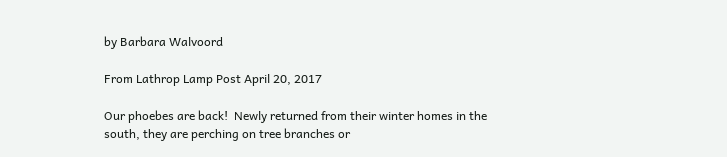by Barbara Walvoord

From Lathrop Lamp Post April 20, 2017

Our phoebes are back!  Newly returned from their winter homes in the south, they are perching on tree branches or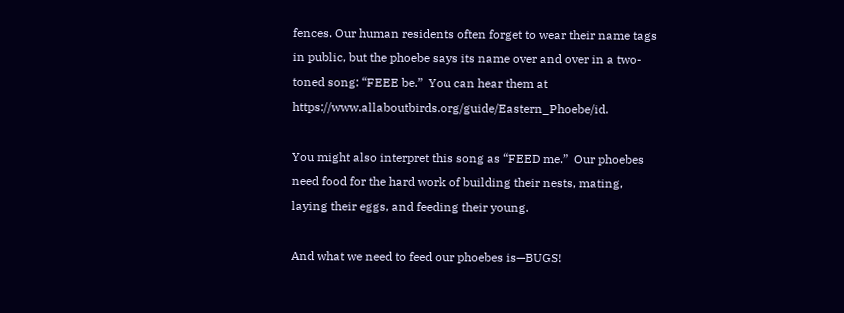fences. Our human residents often forget to wear their name tags in public, but the phoebe says its name over and over in a two-toned song: “FEEE be.”  You can hear them at https://www.allaboutbirds.org/guide/Eastern_Phoebe/id.

You might also interpret this song as “FEED me.”  Our phoebes need food for the hard work of building their nests, mating, laying their eggs, and feeding their young.

And what we need to feed our phoebes is—BUGS!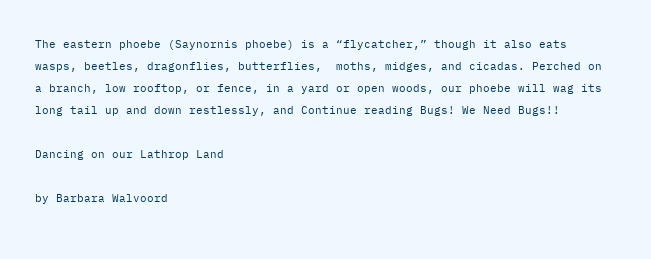The eastern phoebe (Saynornis phoebe) is a “flycatcher,” though it also eats wasps, beetles, dragonflies, butterflies,  moths, midges, and cicadas. Perched on a branch, low rooftop, or fence, in a yard or open woods, our phoebe will wag its long tail up and down restlessly, and Continue reading Bugs! We Need Bugs!!

Dancing on our Lathrop Land

by Barbara Walvoord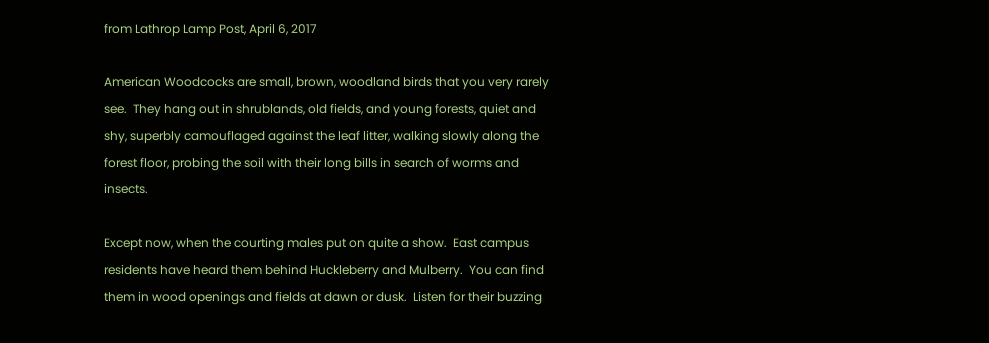from Lathrop Lamp Post, April 6, 2017

American Woodcocks are small, brown, woodland birds that you very rarely see.  They hang out in shrublands, old fields, and young forests, quiet and shy, superbly camouflaged against the leaf litter, walking slowly along the forest floor, probing the soil with their long bills in search of worms and insects.

Except now, when the courting males put on quite a show.  East campus residents have heard them behind Huckleberry and Mulberry.  You can find them in wood openings and fields at dawn or dusk.  Listen for their buzzing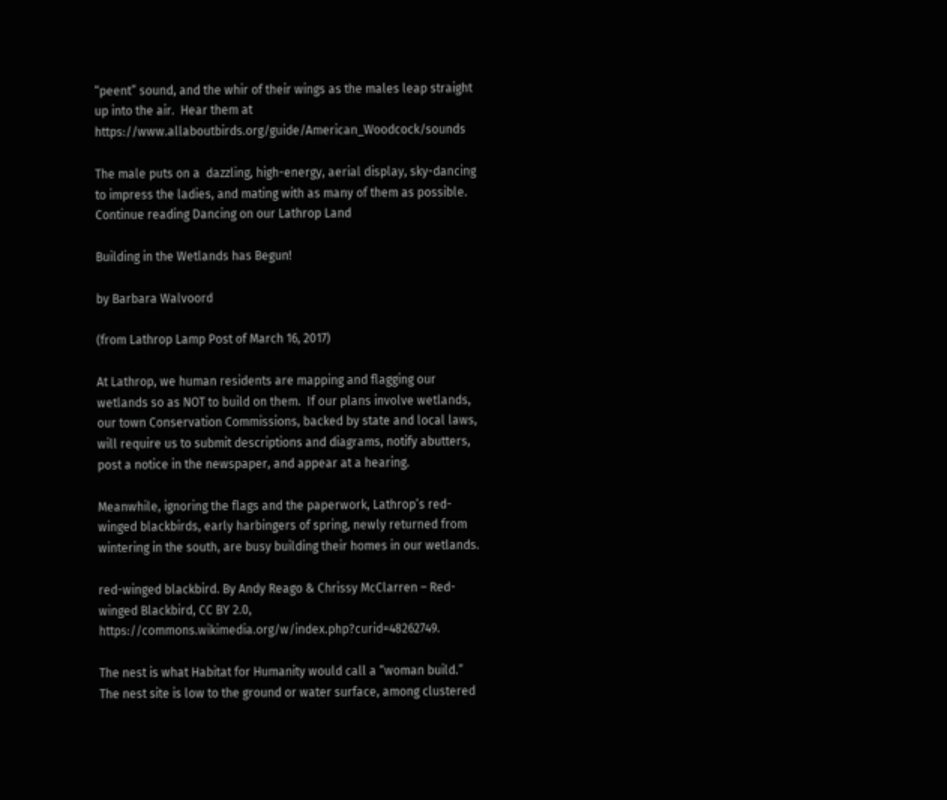“peent” sound, and the whir of their wings as the males leap straight up into the air.  Hear them at https://www.allaboutbirds.org/guide/American_Woodcock/sounds

The male puts on a  dazzling, high-energy, aerial display, sky-dancing to impress the ladies, and mating with as many of them as possible.  Continue reading Dancing on our Lathrop Land

Building in the Wetlands has Begun!

by Barbara Walvoord

(from Lathrop Lamp Post of March 16, 2017)

At Lathrop, we human residents are mapping and flagging our wetlands so as NOT to build on them.  If our plans involve wetlands, our town Conservation Commissions, backed by state and local laws, will require us to submit descriptions and diagrams, notify abutters, post a notice in the newspaper, and appear at a hearing.

Meanwhile, ignoring the flags and the paperwork, Lathrop’s red-winged blackbirds, early harbingers of spring, newly returned from wintering in the south, are busy building their homes in our wetlands.

red-winged blackbird. By Andy Reago & Chrissy McClarren – Red-winged Blackbird, CC BY 2.0, https://commons.wikimedia.org/w/index.php?curid=48262749.

The nest is what Habitat for Humanity would call a “woman build.”  The nest site is low to the ground or water surface, among clustered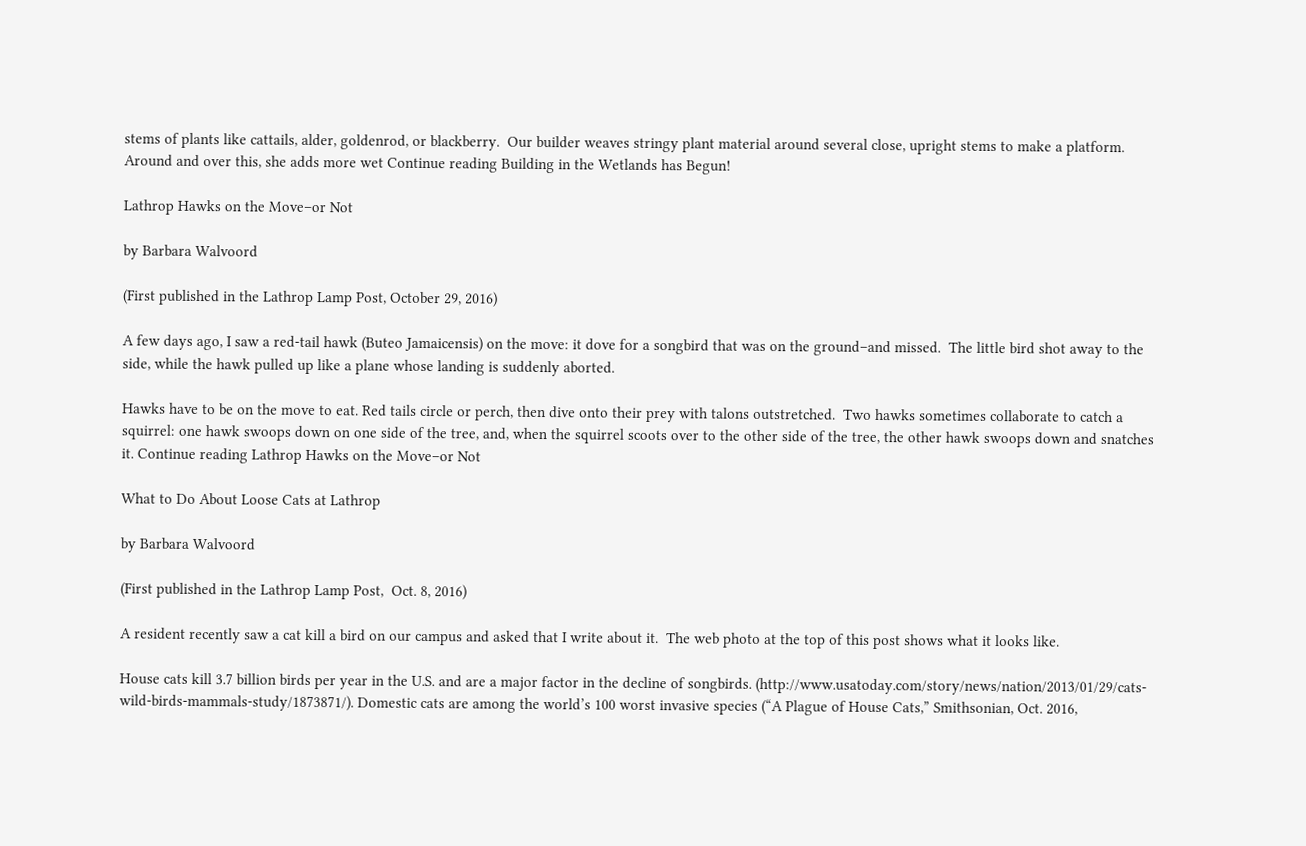stems of plants like cattails, alder, goldenrod, or blackberry.  Our builder weaves stringy plant material around several close, upright stems to make a platform.  Around and over this, she adds more wet Continue reading Building in the Wetlands has Begun!

Lathrop Hawks on the Move–or Not

by Barbara Walvoord

(First published in the Lathrop Lamp Post, October 29, 2016)

A few days ago, I saw a red-tail hawk (Buteo Jamaicensis) on the move: it dove for a songbird that was on the ground–and missed.  The little bird shot away to the side, while the hawk pulled up like a plane whose landing is suddenly aborted.

Hawks have to be on the move to eat. Red tails circle or perch, then dive onto their prey with talons outstretched.  Two hawks sometimes collaborate to catch a squirrel: one hawk swoops down on one side of the tree, and, when the squirrel scoots over to the other side of the tree, the other hawk swoops down and snatches it. Continue reading Lathrop Hawks on the Move–or Not

What to Do About Loose Cats at Lathrop

by Barbara Walvoord

(First published in the Lathrop Lamp Post,  Oct. 8, 2016)

A resident recently saw a cat kill a bird on our campus and asked that I write about it.  The web photo at the top of this post shows what it looks like.

House cats kill 3.7 billion birds per year in the U.S. and are a major factor in the decline of songbirds. (http://www.usatoday.com/story/news/nation/2013/01/29/cats-wild-birds-mammals-study/1873871/). Domestic cats are among the world’s 100 worst invasive species (“A Plague of House Cats,” Smithsonian, Oct. 2016,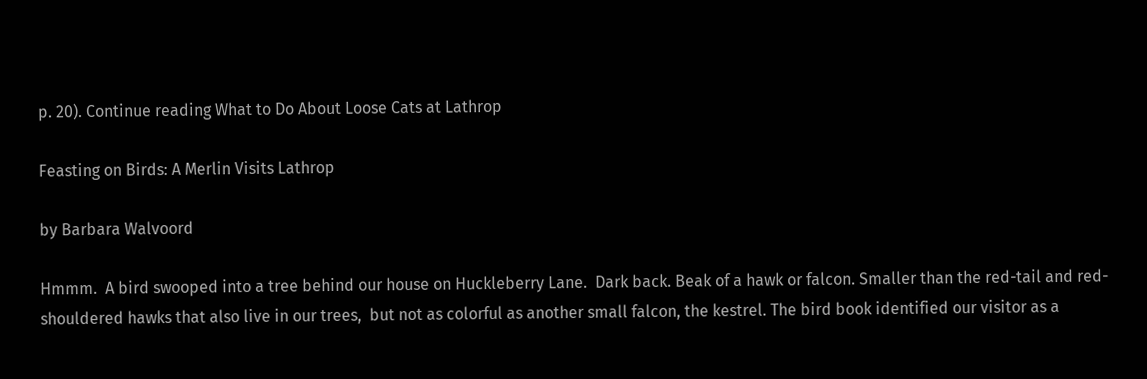p. 20). Continue reading What to Do About Loose Cats at Lathrop

Feasting on Birds: A Merlin Visits Lathrop

by Barbara Walvoord

Hmmm.  A bird swooped into a tree behind our house on Huckleberry Lane.  Dark back. Beak of a hawk or falcon. Smaller than the red-tail and red-shouldered hawks that also live in our trees,  but not as colorful as another small falcon, the kestrel. The bird book identified our visitor as a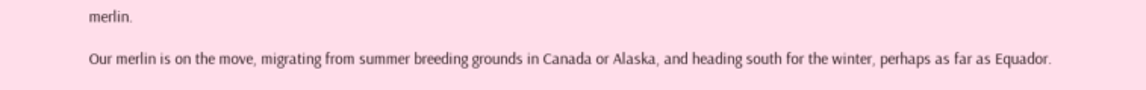merlin.

Our merlin is on the move, migrating from summer breeding grounds in Canada or Alaska, and heading south for the winter, perhaps as far as Equador.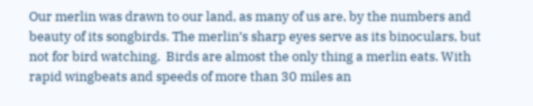Our merlin was drawn to our land, as many of us are, by the numbers and beauty of its songbirds. The merlin’s sharp eyes serve as its binoculars, but not for bird watching.  Birds are almost the only thing a merlin eats. With rapid wingbeats and speeds of more than 30 miles an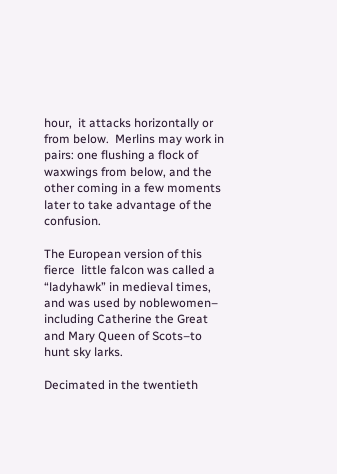hour,  it attacks horizontally or from below.  Merlins may work in pairs: one flushing a flock of waxwings from below, and the other coming in a few moments later to take advantage of the confusion.

The European version of this fierce  little falcon was called a “ladyhawk” in medieval times, and was used by noblewomen– including Catherine the Great and Mary Queen of Scots–to hunt sky larks.

Decimated in the twentieth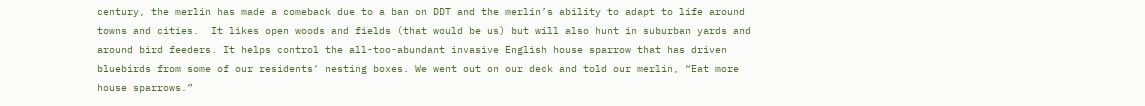century, the merlin has made a comeback due to a ban on DDT and the merlin’s ability to adapt to life around towns and cities.  It likes open woods and fields (that would be us) but will also hunt in suburban yards and around bird feeders. It helps control the all-too-abundant invasive English house sparrow that has driven bluebirds from some of our residents’ nesting boxes. We went out on our deck and told our merlin, “Eat more house sparrows.”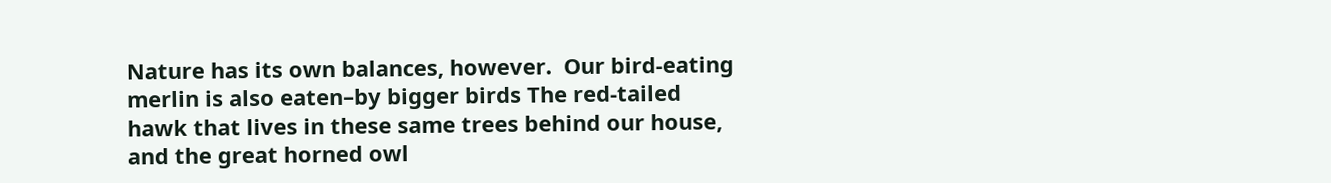Nature has its own balances, however.  Our bird-eating merlin is also eaten–by bigger birds The red-tailed hawk that lives in these same trees behind our house, and the great horned owl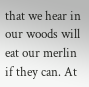that we hear in our woods will eat our merlin if they can. At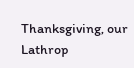Thanksgiving, our Lathrop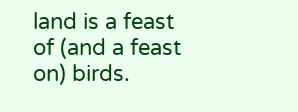land is a feast of (and a feast on) birds.